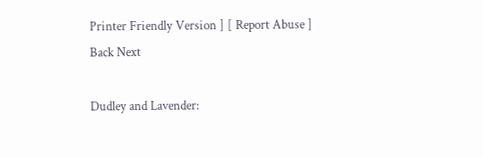Printer Friendly Version ] [ Report Abuse ]
Back Next

Dudley and Lavender: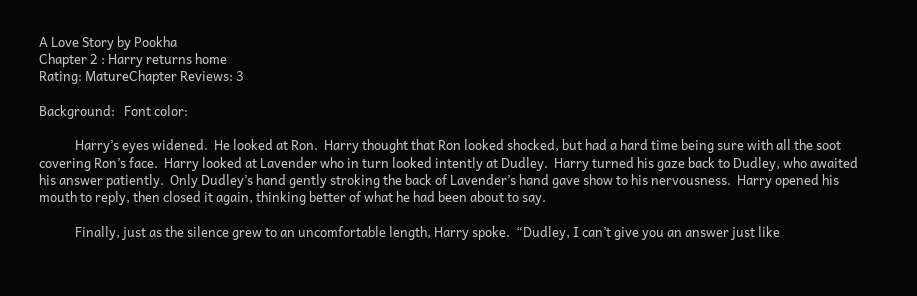A Love Story by Pookha
Chapter 2 : Harry returns home
Rating: MatureChapter Reviews: 3

Background:   Font color:

            Harry’s eyes widened.  He looked at Ron.  Harry thought that Ron looked shocked, but had a hard time being sure with all the soot covering Ron’s face.  Harry looked at Lavender who in turn looked intently at Dudley.  Harry turned his gaze back to Dudley, who awaited his answer patiently.  Only Dudley’s hand gently stroking the back of Lavender’s hand gave show to his nervousness.  Harry opened his mouth to reply, then closed it again, thinking better of what he had been about to say.

            Finally, just as the silence grew to an uncomfortable length, Harry spoke.  “Dudley, I can’t give you an answer just like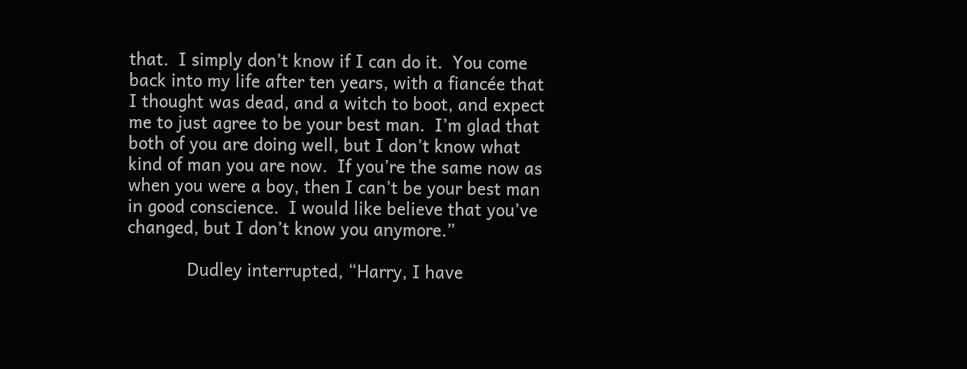that.  I simply don’t know if I can do it.  You come back into my life after ten years, with a fiancée that I thought was dead, and a witch to boot, and expect me to just agree to be your best man.  I’m glad that both of you are doing well, but I don’t know what kind of man you are now.  If you’re the same now as when you were a boy, then I can’t be your best man in good conscience.  I would like believe that you’ve changed, but I don’t know you anymore.”

            Dudley interrupted, “Harry, I have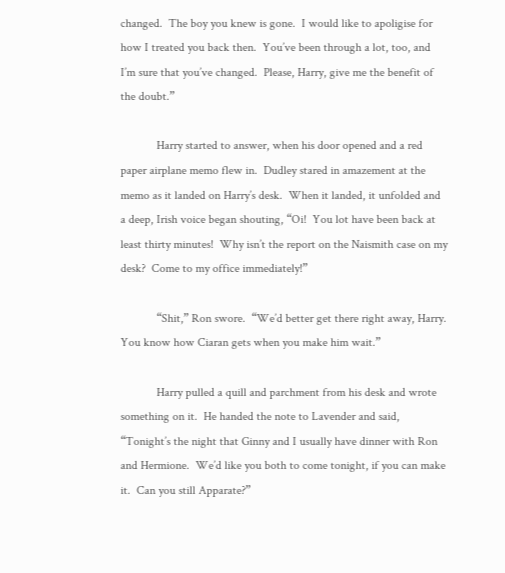changed.  The boy you knew is gone.  I would like to apoligise for how I treated you back then.  You’ve been through a lot, too, and I’m sure that you’ve changed.  Please, Harry, give me the benefit of the doubt.”

            Harry started to answer, when his door opened and a red paper airplane memo flew in.  Dudley stared in amazement at the memo as it landed on Harry’s desk.  When it landed, it unfolded and a deep, Irish voice began shouting, “Oi!  You lot have been back at least thirty minutes!  Why isn’t the report on the Naismith case on my desk?  Come to my office immediately!”

            “Shit,” Ron swore.  “We’d better get there right away, Harry.  You know how Ciaran gets when you make him wait.”

            Harry pulled a quill and parchment from his desk and wrote something on it.  He handed the note to Lavender and said, “Tonight’s the night that Ginny and I usually have dinner with Ron and Hermione.  We’d like you both to come tonight, if you can make it.  Can you still Apparate?”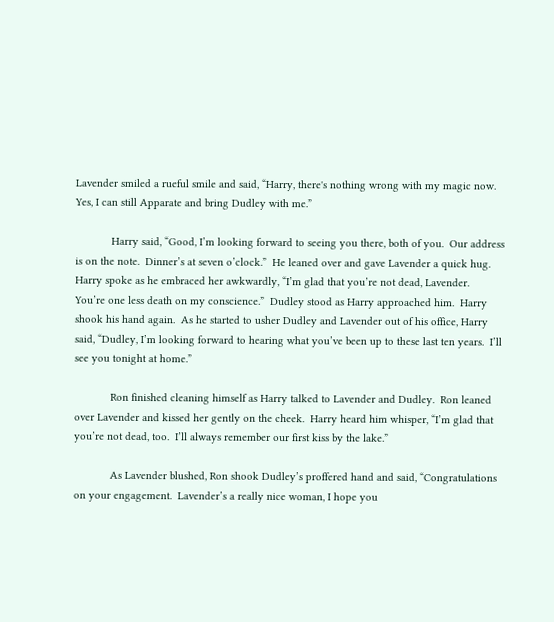Lavender smiled a rueful smile and said, “Harry, there's nothing wrong with my magic now.  Yes, I can still Apparate and bring Dudley with me.”

            Harry said, “Good, I’m looking forward to seeing you there, both of you.  Our address is on the note.  Dinner’s at seven o’clock.”  He leaned over and gave Lavender a quick hug.  Harry spoke as he embraced her awkwardly, “I’m glad that you’re not dead, Lavender.  You’re one less death on my conscience.”  Dudley stood as Harry approached him.  Harry shook his hand again.  As he started to usher Dudley and Lavender out of his office, Harry said, “Dudley, I’m looking forward to hearing what you’ve been up to these last ten years.  I’ll see you tonight at home.”

            Ron finished cleaning himself as Harry talked to Lavender and Dudley.  Ron leaned over Lavender and kissed her gently on the cheek.  Harry heard him whisper, “I’m glad that you’re not dead, too.  I’ll always remember our first kiss by the lake.”

            As Lavender blushed, Ron shook Dudley’s proffered hand and said, “Congratulations on your engagement.  Lavender’s a really nice woman, I hope you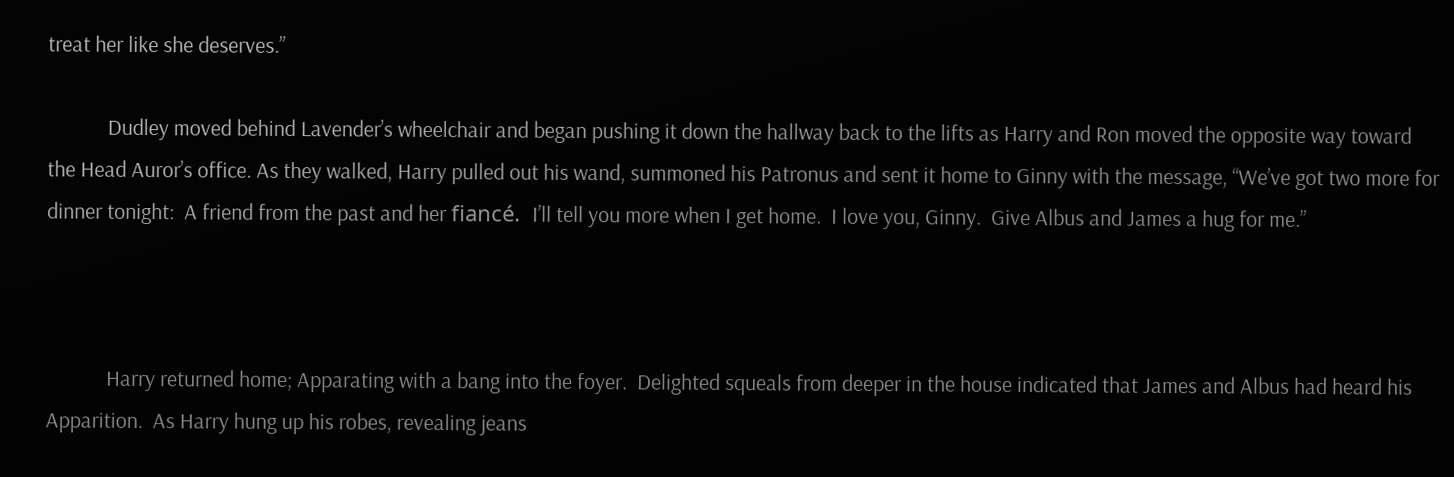treat her like she deserves.”

            Dudley moved behind Lavender’s wheelchair and began pushing it down the hallway back to the lifts as Harry and Ron moved the opposite way toward the Head Auror’s office. As they walked, Harry pulled out his wand, summoned his Patronus and sent it home to Ginny with the message, “We’ve got two more for dinner tonight:  A friend from the past and her fiancé.  I’ll tell you more when I get home.  I love you, Ginny.  Give Albus and James a hug for me.”



            Harry returned home; Apparating with a bang into the foyer.  Delighted squeals from deeper in the house indicated that James and Albus had heard his Apparition.  As Harry hung up his robes, revealing jeans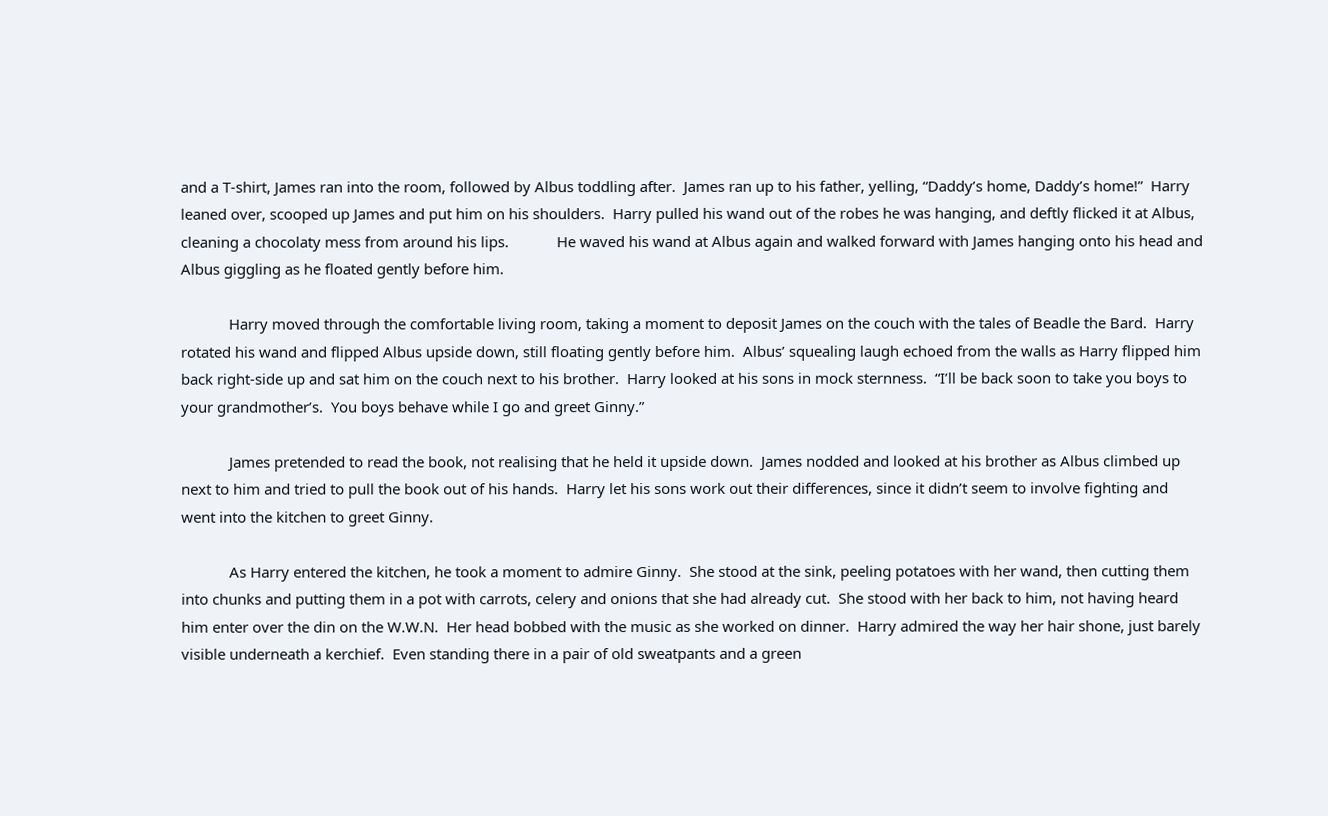and a T-shirt, James ran into the room, followed by Albus toddling after.  James ran up to his father, yelling, “Daddy’s home, Daddy’s home!”  Harry leaned over, scooped up James and put him on his shoulders.  Harry pulled his wand out of the robes he was hanging, and deftly flicked it at Albus, cleaning a chocolaty mess from around his lips.            He waved his wand at Albus again and walked forward with James hanging onto his head and Albus giggling as he floated gently before him.

            Harry moved through the comfortable living room, taking a moment to deposit James on the couch with the tales of Beadle the Bard.  Harry rotated his wand and flipped Albus upside down, still floating gently before him.  Albus’ squealing laugh echoed from the walls as Harry flipped him back right-side up and sat him on the couch next to his brother.  Harry looked at his sons in mock sternness.  “I’ll be back soon to take you boys to your grandmother’s.  You boys behave while I go and greet Ginny.”

            James pretended to read the book, not realising that he held it upside down.  James nodded and looked at his brother as Albus climbed up next to him and tried to pull the book out of his hands.  Harry let his sons work out their differences, since it didn’t seem to involve fighting and went into the kitchen to greet Ginny.

            As Harry entered the kitchen, he took a moment to admire Ginny.  She stood at the sink, peeling potatoes with her wand, then cutting them into chunks and putting them in a pot with carrots, celery and onions that she had already cut.  She stood with her back to him, not having heard him enter over the din on the W.W.N.  Her head bobbed with the music as she worked on dinner.  Harry admired the way her hair shone, just barely visible underneath a kerchief.  Even standing there in a pair of old sweatpants and a green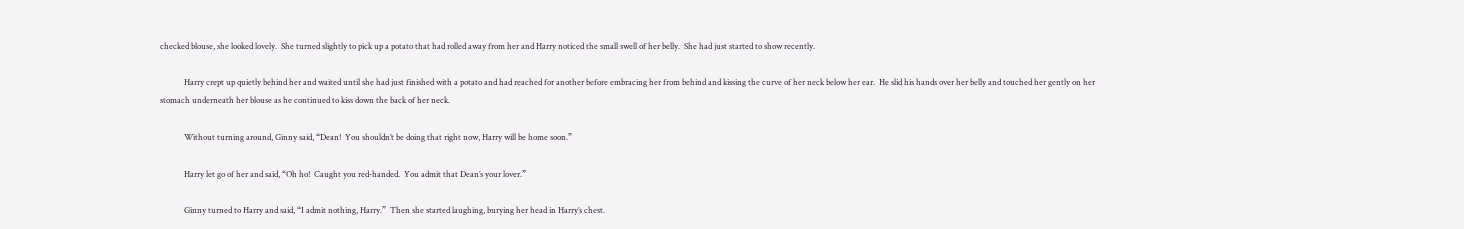checked blouse, she looked lovely.  She turned slightly to pick up a potato that had rolled away from her and Harry noticed the small swell of her belly.  She had just started to show recently.

            Harry crept up quietly behind her and waited until she had just finished with a potato and had reached for another before embracing her from behind and kissing the curve of her neck below her ear.  He slid his hands over her belly and touched her gently on her stomach underneath her blouse as he continued to kiss down the back of her neck.

            Without turning around, Ginny said, “Dean!  You shouldn’t be doing that right now, Harry will be home soon.”

            Harry let go of her and said, “Oh ho!  Caught you red-handed.  You admit that Dean’s your lover.”

            Ginny turned to Harry and said, “I admit nothing, Harry.”  Then she started laughing, burying her head in Harry’s chest.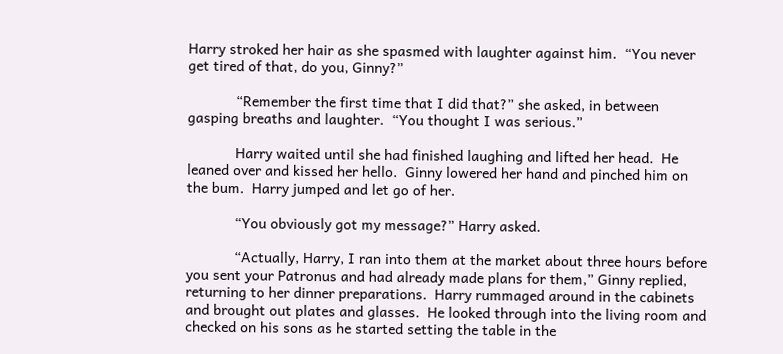Harry stroked her hair as she spasmed with laughter against him.  “You never get tired of that, do you, Ginny?”

            “Remember the first time that I did that?” she asked, in between gasping breaths and laughter.  “You thought I was serious.”

            Harry waited until she had finished laughing and lifted her head.  He leaned over and kissed her hello.  Ginny lowered her hand and pinched him on the bum.  Harry jumped and let go of her.

            “You obviously got my message?” Harry asked.

            “Actually, Harry, I ran into them at the market about three hours before you sent your Patronus and had already made plans for them,” Ginny replied, returning to her dinner preparations.  Harry rummaged around in the cabinets and brought out plates and glasses.  He looked through into the living room and checked on his sons as he started setting the table in the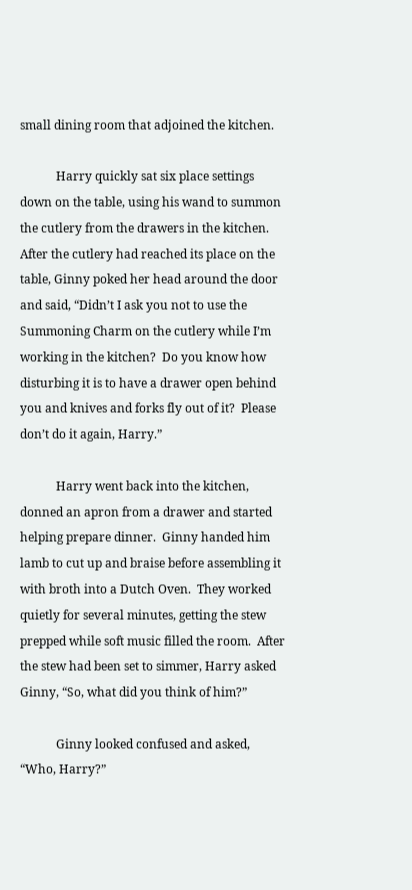small dining room that adjoined the kitchen.

            Harry quickly sat six place settings down on the table, using his wand to summon the cutlery from the drawers in the kitchen.  After the cutlery had reached its place on the table, Ginny poked her head around the door and said, “Didn’t I ask you not to use the Summoning Charm on the cutlery while I’m working in the kitchen?  Do you know how disturbing it is to have a drawer open behind you and knives and forks fly out of it?  Please don’t do it again, Harry.”

            Harry went back into the kitchen, donned an apron from a drawer and started helping prepare dinner.  Ginny handed him lamb to cut up and braise before assembling it with broth into a Dutch Oven.  They worked quietly for several minutes, getting the stew prepped while soft music filled the room.  After the stew had been set to simmer, Harry asked Ginny, “So, what did you think of him?”

            Ginny looked confused and asked, “Who, Harry?”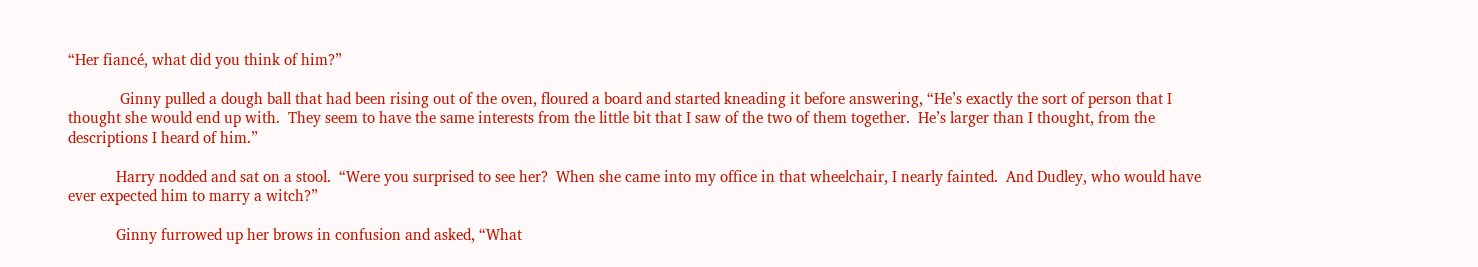“Her fiancé, what did you think of him?”

             Ginny pulled a dough ball that had been rising out of the oven, floured a board and started kneading it before answering, “He’s exactly the sort of person that I thought she would end up with.  They seem to have the same interests from the little bit that I saw of the two of them together.  He’s larger than I thought, from the descriptions I heard of him.”

            Harry nodded and sat on a stool.  “Were you surprised to see her?  When she came into my office in that wheelchair, I nearly fainted.  And Dudley, who would have ever expected him to marry a witch?”

            Ginny furrowed up her brows in confusion and asked, “What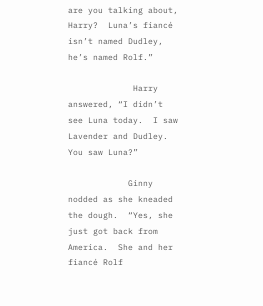are you talking about, Harry?  Luna’s fiancé isn’t named Dudley, he’s named Rolf.”

             Harry answered, “I didn’t see Luna today.  I saw Lavender and Dudley.  You saw Luna?”

            Ginny nodded as she kneaded the dough.  “Yes, she just got back from America.  She and her fiancé Rolf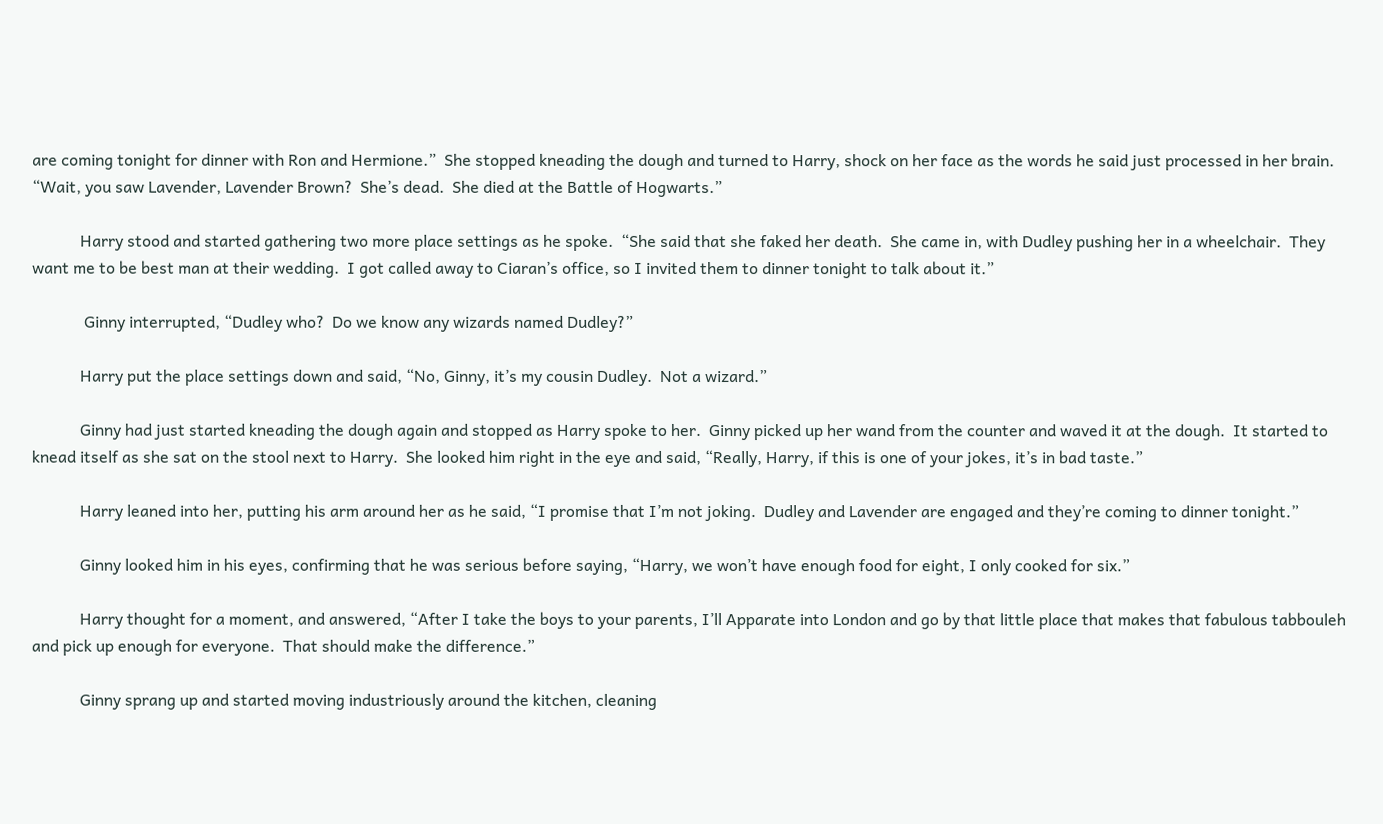are coming tonight for dinner with Ron and Hermione.”  She stopped kneading the dough and turned to Harry, shock on her face as the words he said just processed in her brain.  “Wait, you saw Lavender, Lavender Brown?  She’s dead.  She died at the Battle of Hogwarts.”

            Harry stood and started gathering two more place settings as he spoke.  “She said that she faked her death.  She came in, with Dudley pushing her in a wheelchair.  They want me to be best man at their wedding.  I got called away to Ciaran’s office, so I invited them to dinner tonight to talk about it.”

             Ginny interrupted, “Dudley who?  Do we know any wizards named Dudley?”

            Harry put the place settings down and said, “No, Ginny, it’s my cousin Dudley.  Not a wizard.”

            Ginny had just started kneading the dough again and stopped as Harry spoke to her.  Ginny picked up her wand from the counter and waved it at the dough.  It started to knead itself as she sat on the stool next to Harry.  She looked him right in the eye and said, “Really, Harry, if this is one of your jokes, it’s in bad taste.”

            Harry leaned into her, putting his arm around her as he said, “I promise that I’m not joking.  Dudley and Lavender are engaged and they’re coming to dinner tonight.”

            Ginny looked him in his eyes, confirming that he was serious before saying, “Harry, we won’t have enough food for eight, I only cooked for six.”

            Harry thought for a moment, and answered, “After I take the boys to your parents, I’ll Apparate into London and go by that little place that makes that fabulous tabbouleh and pick up enough for everyone.  That should make the difference.”

            Ginny sprang up and started moving industriously around the kitchen, cleaning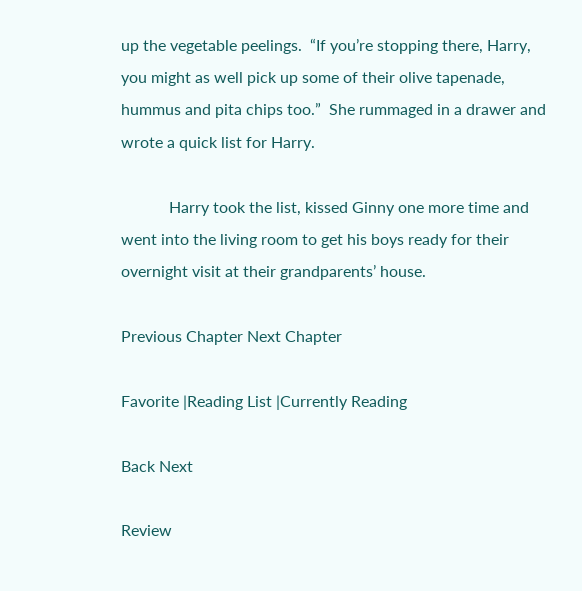up the vegetable peelings.  “If you’re stopping there, Harry, you might as well pick up some of their olive tapenade, hummus and pita chips too.”  She rummaged in a drawer and wrote a quick list for Harry.

            Harry took the list, kissed Ginny one more time and went into the living room to get his boys ready for their overnight visit at their grandparents’ house.

Previous Chapter Next Chapter

Favorite |Reading List |Currently Reading

Back Next

Review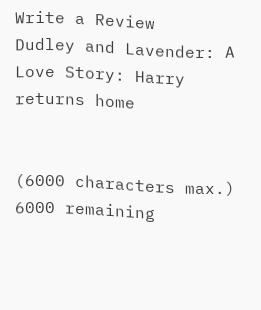Write a Review
Dudley and Lavender: A Love Story: Harry returns home


(6000 characters max.) 6000 remaining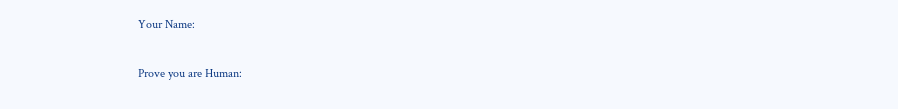Your Name:

Prove you are Human: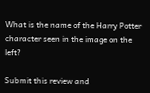What is the name of the Harry Potter character seen in the image on the left?

Submit this review and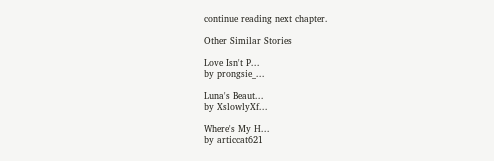continue reading next chapter.

Other Similar Stories

Love Isn't P...
by prongsie_...

Luna's Beaut...
by XslowlyXf...

Where's My H...
by articcat621